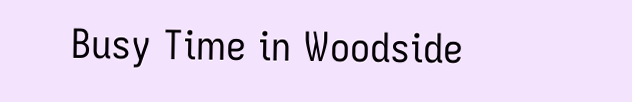Busy Time in Woodside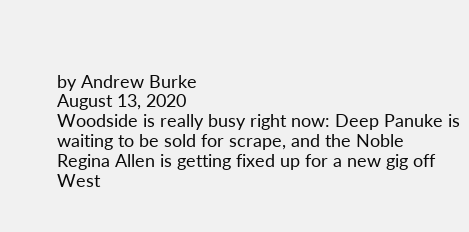by Andrew Burke
August 13, 2020
Woodside is really busy right now: Deep Panuke is waiting to be sold for scrape, and the Noble Regina Allen is getting fixed up for a new gig off West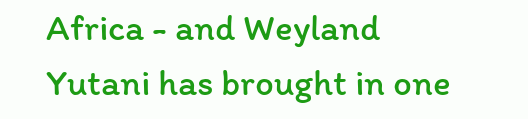Africa - and Weyland Yutani has brought in one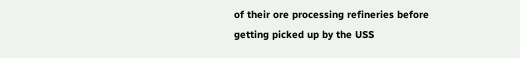of their ore processing refineries before getting picked up by the USS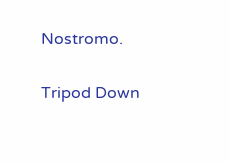Nostromo.

Tripod Down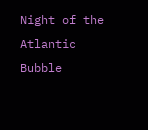Night of the Atlantic Bubble